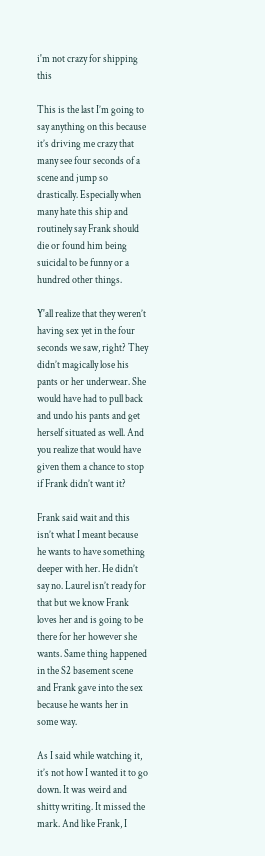i'm not crazy for shipping this

This is the last I’m going to say anything on this because it’s driving me crazy that many see four seconds of a scene and jump so drastically. Especially when many hate this ship and routinely say Frank should die or found him being suicidal to be funny or a hundred other things.

Y'all realize that they weren’t having sex yet in the four seconds we saw, right? They didn’t magically lose his pants or her underwear. She would have had to pull back and undo his pants and get herself situated as well. And you realize that would have given them a chance to stop if Frank didn’t want it?

Frank said wait and this isn’t what I meant because he wants to have something deeper with her. He didn’t say no. Laurel isn’t ready for that but we know Frank loves her and is going to be there for her however she wants. Same thing happened in the S2 basement scene and Frank gave into the sex because he wants her in some way.

As I said while watching it, it’s not how I wanted it to go down. It was weird and shitty writing. It missed the mark. And like Frank, I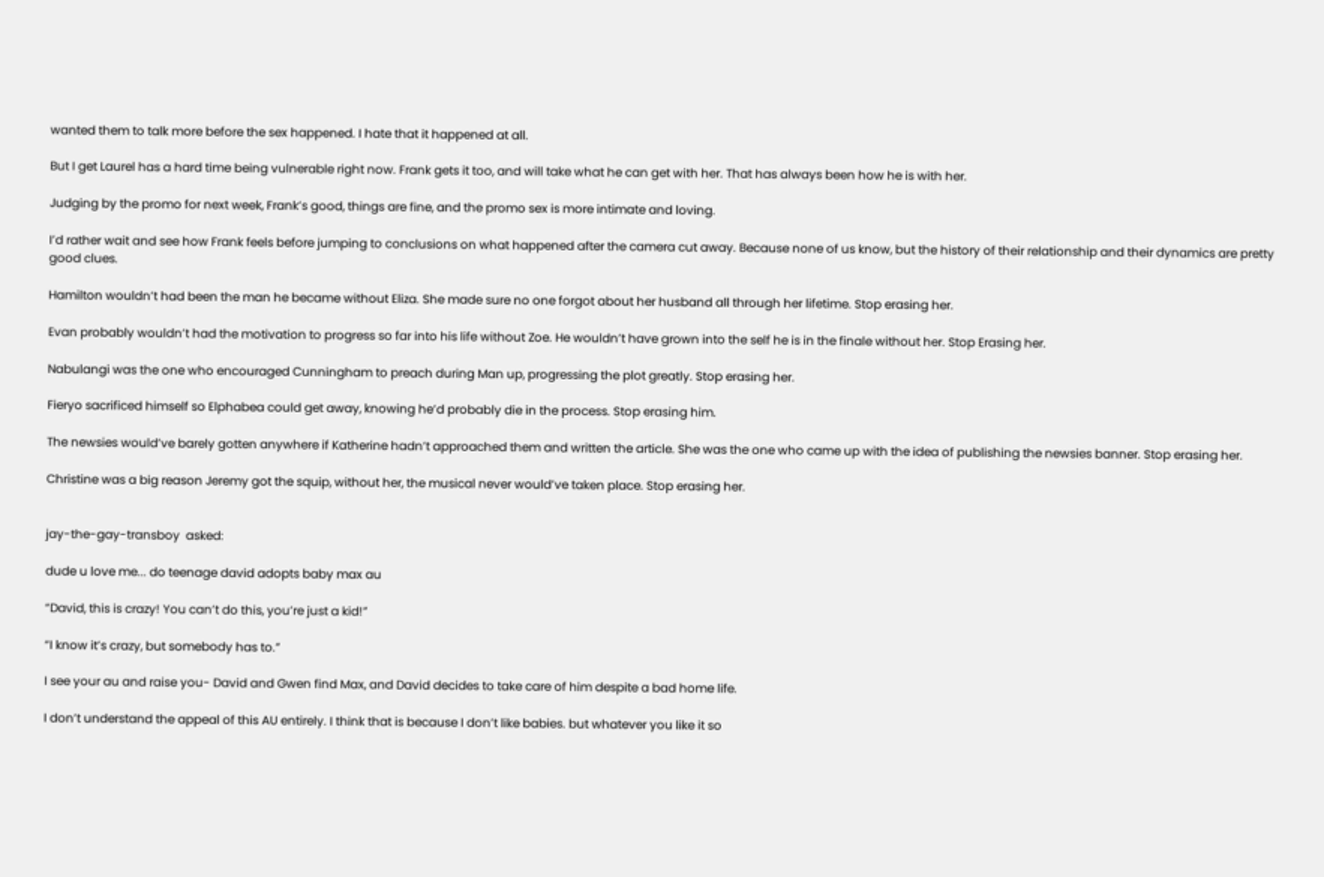wanted them to talk more before the sex happened. I hate that it happened at all.

But I get Laurel has a hard time being vulnerable right now. Frank gets it too, and will take what he can get with her. That has always been how he is with her.

Judging by the promo for next week, Frank’s good, things are fine, and the promo sex is more intimate and loving.

I’d rather wait and see how Frank feels before jumping to conclusions on what happened after the camera cut away. Because none of us know, but the history of their relationship and their dynamics are pretty good clues.

Hamilton wouldn’t had been the man he became without Eliza. She made sure no one forgot about her husband all through her lifetime. Stop erasing her.

Evan probably wouldn’t had the motivation to progress so far into his life without Zoe. He wouldn’t have grown into the self he is in the finale without her. Stop Erasing her.

Nabulangi was the one who encouraged Cunningham to preach during Man up, progressing the plot greatly. Stop erasing her.

Fieryo sacrificed himself so Elphabea could get away, knowing he’d probably die in the process. Stop erasing him.

The newsies would’ve barely gotten anywhere if Katherine hadn’t approached them and written the article. She was the one who came up with the idea of publishing the newsies banner. Stop erasing her.

Christine was a big reason Jeremy got the squip, without her, the musical never would’ve taken place. Stop erasing her.


jay-the-gay-transboy  asked:

dude u love me... do teenage david adopts baby max au

“David, this is crazy! You can’t do this, you’re just a kid!”

“I know it’s crazy, but somebody has to.”

I see your au and raise you- David and Gwen find Max, and David decides to take care of him despite a bad home life.

I don’t understand the appeal of this AU entirely. I think that is because I don’t like babies. but whatever you like it so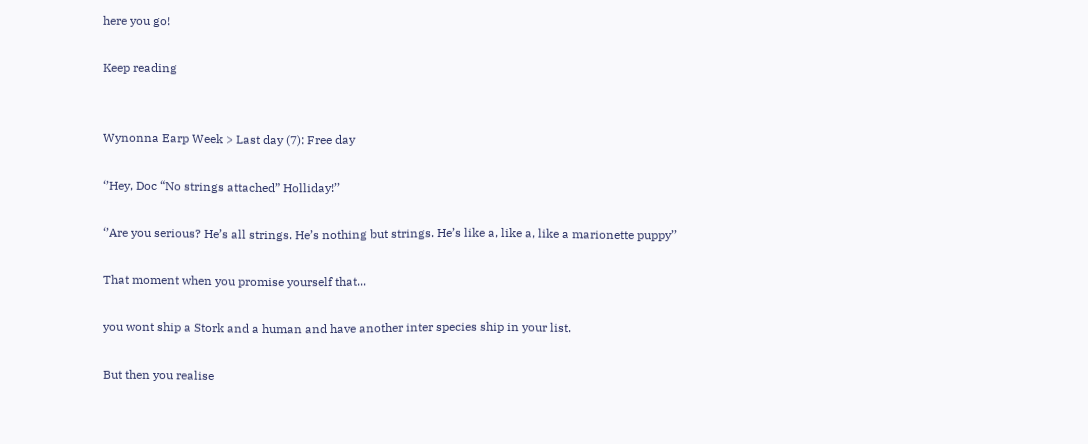here you go!

Keep reading


Wynonna Earp Week > Last day (7): Free day

‘’Hey, Doc “No strings attached” Holliday!’’

‘’Are you serious? He’s all strings. He’s nothing but strings. He’s like a, like a, like a marionette puppy’’

That moment when you promise yourself that...

you wont ship a Stork and a human and have another inter species ship in your list.

But then you realise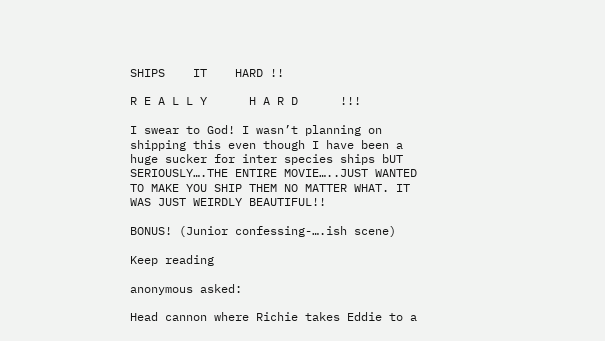SHIPS    IT    HARD !!

R E A L L Y      H A R D      !!!

I swear to God! I wasn’t planning on shipping this even though I have been a huge sucker for inter species ships bUT SERIOUSLY….THE ENTIRE MOVIE…..JUST WANTED TO MAKE YOU SHIP THEM NO MATTER WHAT. IT WAS JUST WEIRDLY BEAUTIFUL!!

BONUS! (Junior confessing-….ish scene)

Keep reading

anonymous asked:

Head cannon where Richie takes Eddie to a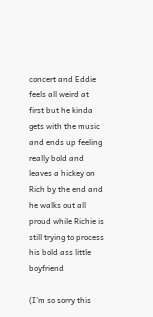concert and Eddie feels all weird at first but he kinda gets with the music and ends up feeling really bold and leaves a hickey on Rich by the end and he walks out all proud while Richie is still trying to process his bold ass little boyfriend

(I’m so sorry this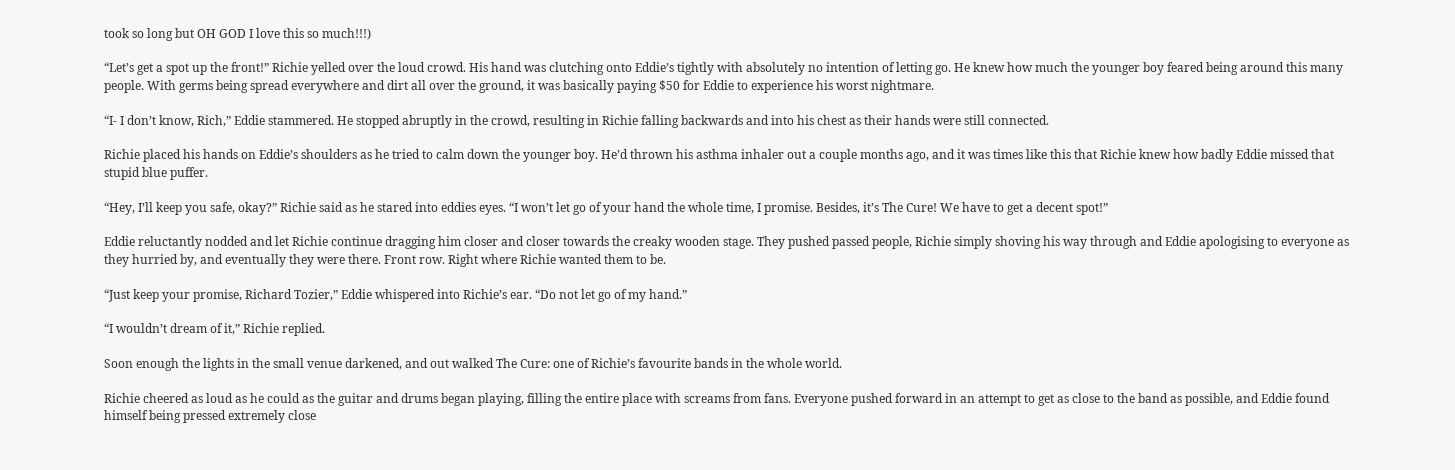took so long but OH GOD I love this so much!!!)

“Let’s get a spot up the front!” Richie yelled over the loud crowd. His hand was clutching onto Eddie’s tightly with absolutely no intention of letting go. He knew how much the younger boy feared being around this many people. With germs being spread everywhere and dirt all over the ground, it was basically paying $50 for Eddie to experience his worst nightmare.

“I- I don’t know, Rich,” Eddie stammered. He stopped abruptly in the crowd, resulting in Richie falling backwards and into his chest as their hands were still connected.

Richie placed his hands on Eddie’s shoulders as he tried to calm down the younger boy. He’d thrown his asthma inhaler out a couple months ago, and it was times like this that Richie knew how badly Eddie missed that stupid blue puffer.

“Hey, I’ll keep you safe, okay?” Richie said as he stared into eddies eyes. “I won’t let go of your hand the whole time, I promise. Besides, it’s The Cure! We have to get a decent spot!”

Eddie reluctantly nodded and let Richie continue dragging him closer and closer towards the creaky wooden stage. They pushed passed people, Richie simply shoving his way through and Eddie apologising to everyone as they hurried by, and eventually they were there. Front row. Right where Richie wanted them to be.

“Just keep your promise, Richard Tozier,” Eddie whispered into Richie’s ear. “Do not let go of my hand.”

“I wouldn’t dream of it,” Richie replied.

Soon enough the lights in the small venue darkened, and out walked The Cure: one of Richie’s favourite bands in the whole world.

Richie cheered as loud as he could as the guitar and drums began playing, filling the entire place with screams from fans. Everyone pushed forward in an attempt to get as close to the band as possible, and Eddie found himself being pressed extremely close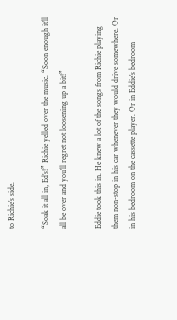to Richie’s side.

“Soak it all in, Ed’s!” Richie yelled over the music. “Soon enough it’ll all be over and you’ll regret not loosening up a bit!”

Eddie took this in. He knew a lot of the songs from Richie playing them non-stop in his car whenever they would drive somewhere. Or in his bedroom on the cassette player. Or in Eddie’s bedroom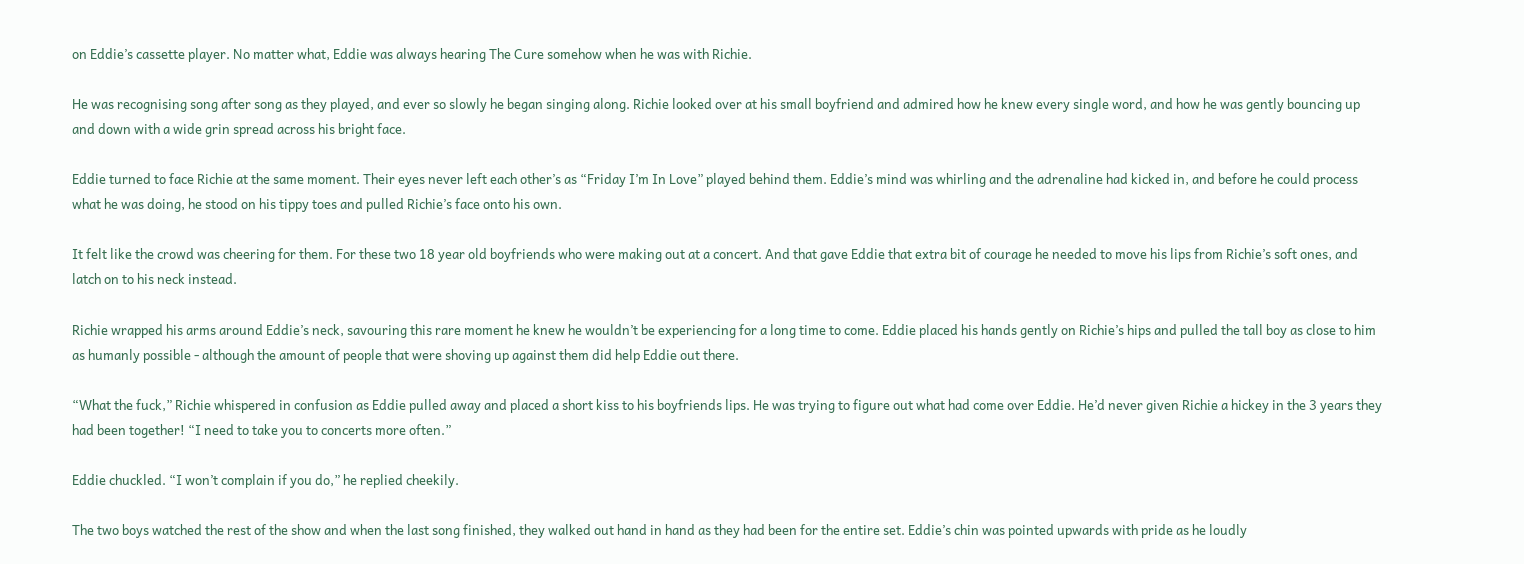on Eddie’s cassette player. No matter what, Eddie was always hearing The Cure somehow when he was with Richie.

He was recognising song after song as they played, and ever so slowly he began singing along. Richie looked over at his small boyfriend and admired how he knew every single word, and how he was gently bouncing up and down with a wide grin spread across his bright face.

Eddie turned to face Richie at the same moment. Their eyes never left each other’s as “Friday I’m In Love” played behind them. Eddie’s mind was whirling and the adrenaline had kicked in, and before he could process what he was doing, he stood on his tippy toes and pulled Richie’s face onto his own.

It felt like the crowd was cheering for them. For these two 18 year old boyfriends who were making out at a concert. And that gave Eddie that extra bit of courage he needed to move his lips from Richie’s soft ones, and latch on to his neck instead.

Richie wrapped his arms around Eddie’s neck, savouring this rare moment he knew he wouldn’t be experiencing for a long time to come. Eddie placed his hands gently on Richie’s hips and pulled the tall boy as close to him as humanly possible - although the amount of people that were shoving up against them did help Eddie out there.

“What the fuck,” Richie whispered in confusion as Eddie pulled away and placed a short kiss to his boyfriends lips. He was trying to figure out what had come over Eddie. He’d never given Richie a hickey in the 3 years they had been together! “I need to take you to concerts more often.”

Eddie chuckled. “I won’t complain if you do,” he replied cheekily.

The two boys watched the rest of the show and when the last song finished, they walked out hand in hand as they had been for the entire set. Eddie’s chin was pointed upwards with pride as he loudly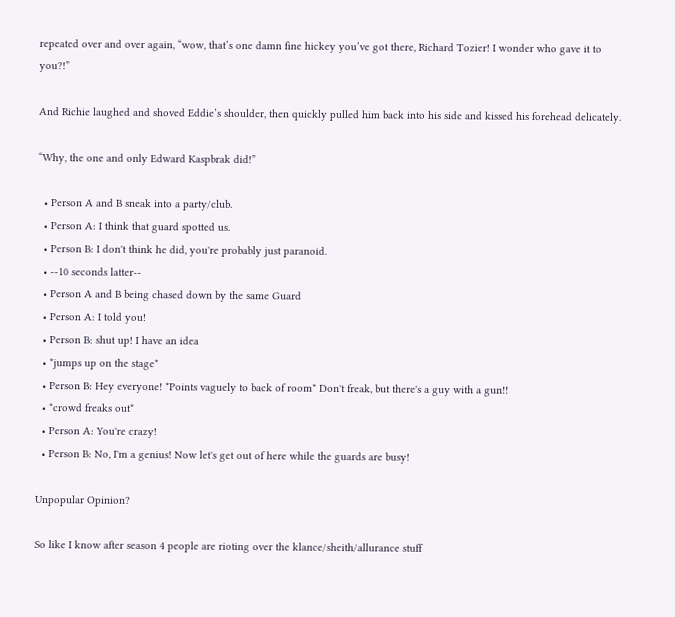repeated over and over again, “wow, that’s one damn fine hickey you’ve got there, Richard Tozier! I wonder who gave it to you?!”

And Richie laughed and shoved Eddie’s shoulder, then quickly pulled him back into his side and kissed his forehead delicately.

“Why, the one and only Edward Kaspbrak did!”

  • Person A and B sneak into a party/club.
  • Person A: I think that guard spotted us.
  • Person B: I don't think he did, you're probably just paranoid.
  • --10 seconds latter--
  • Person A and B being chased down by the same Guard
  • Person A: I told you!
  • Person B: shut up! I have an idea
  • *jumps up on the stage*
  • Person B: Hey everyone! *Points vaguely to back of room* Don't freak, but there's a guy with a gun!!
  • *crowd freaks out*
  • Person A: You're crazy!
  • Person B: No, I'm a genius! Now let's get out of here while the guards are busy!

Unpopular Opinion?

So like I know after season 4 people are rioting over the klance/sheith/allurance stuff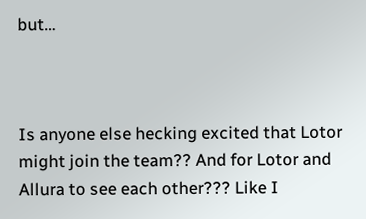but…



Is anyone else hecking excited that Lotor might join the team?? And for Lotor and Allura to see each other??? Like I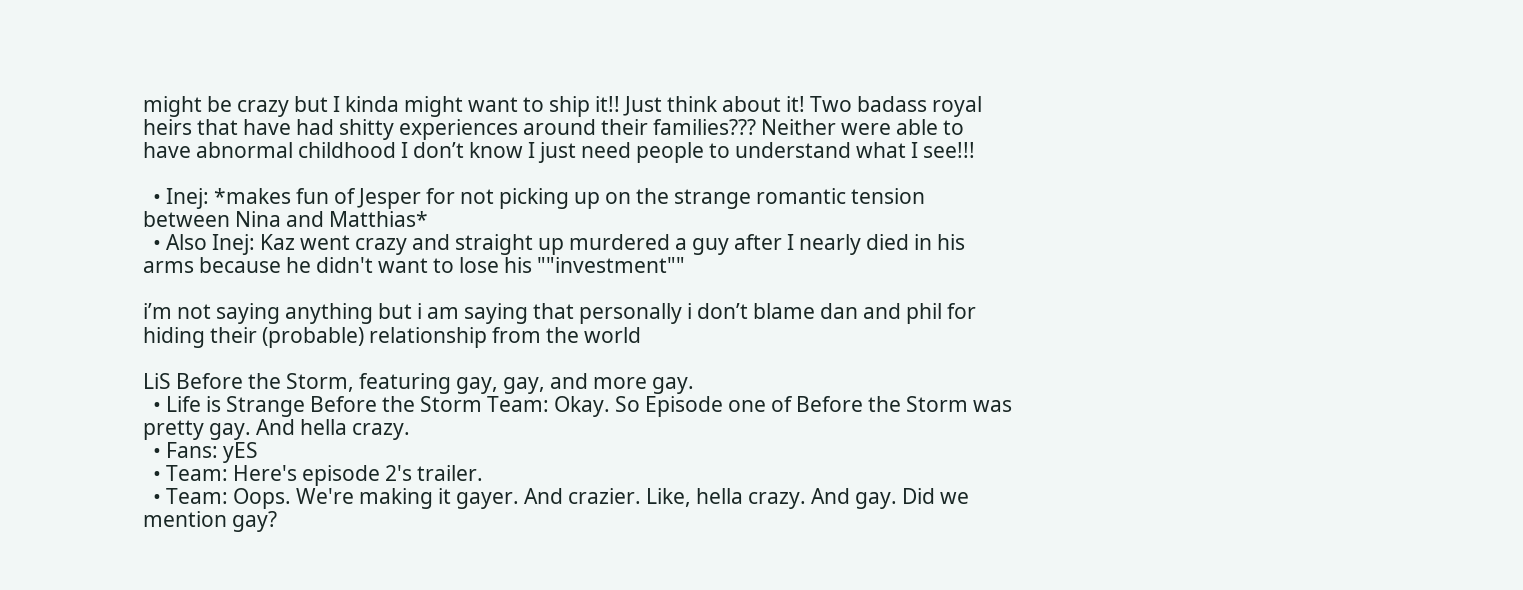might be crazy but I kinda might want to ship it!! Just think about it! Two badass royal heirs that have had shitty experiences around their families??? Neither were able to have abnormal childhood I don’t know I just need people to understand what I see!!!

  • Inej: *makes fun of Jesper for not picking up on the strange romantic tension between Nina and Matthias*
  • Also Inej: Kaz went crazy and straight up murdered a guy after I nearly died in his arms because he didn't want to lose his ""investment""

i’m not saying anything but i am saying that personally i don’t blame dan and phil for hiding their (probable) relationship from the world

LiS Before the Storm, featuring gay, gay, and more gay.
  • Life is Strange Before the Storm Team: Okay. So Episode one of Before the Storm was pretty gay. And hella crazy.
  • Fans: yES
  • Team: Here's episode 2's trailer.
  • Team: Oops. We're making it gayer. And crazier. Like, hella crazy. And gay. Did we mention gay?